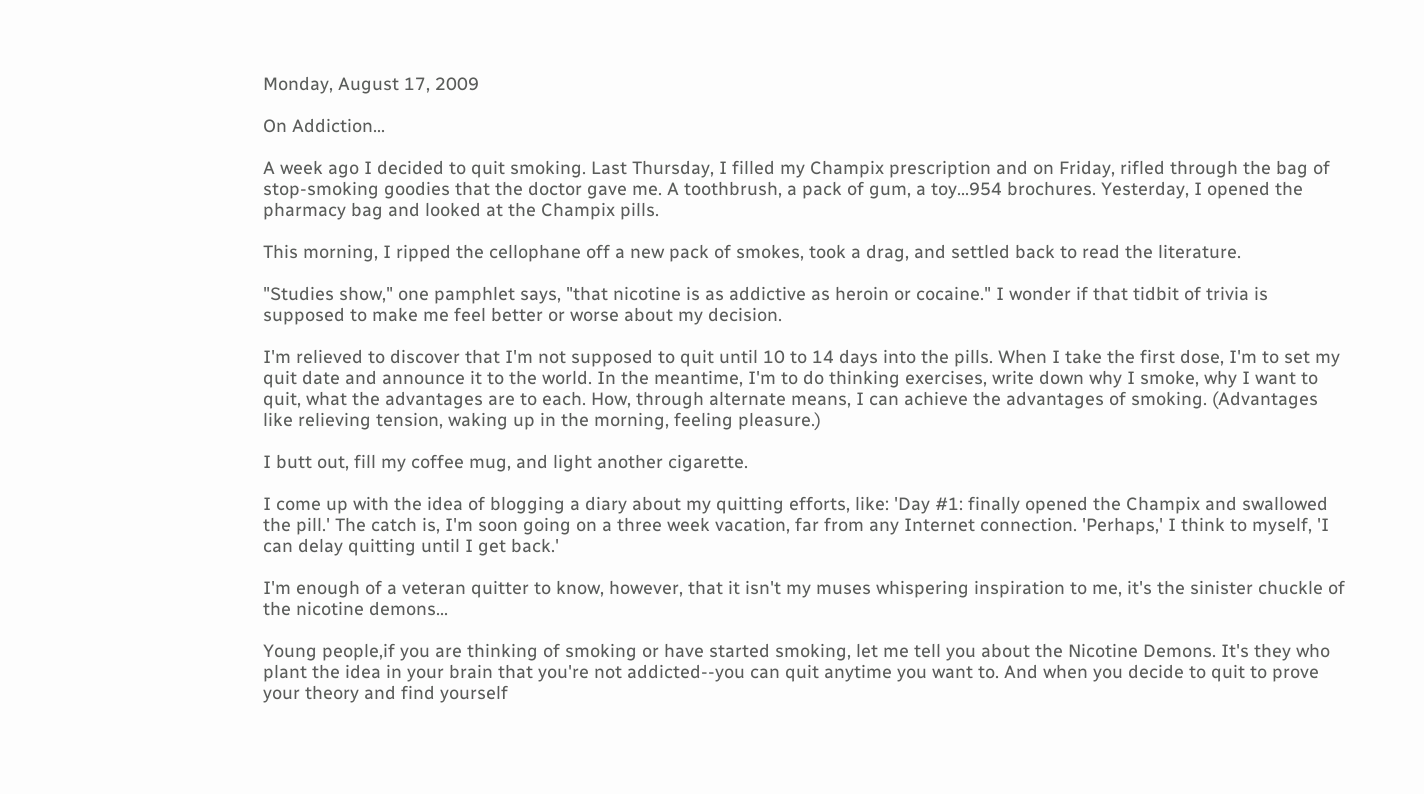Monday, August 17, 2009

On Addiction...

A week ago I decided to quit smoking. Last Thursday, I filled my Champix prescription and on Friday, rifled through the bag of stop-smoking goodies that the doctor gave me. A toothbrush, a pack of gum, a toy...954 brochures. Yesterday, I opened the pharmacy bag and looked at the Champix pills.

This morning, I ripped the cellophane off a new pack of smokes, took a drag, and settled back to read the literature.

"Studies show," one pamphlet says, "that nicotine is as addictive as heroin or cocaine." I wonder if that tidbit of trivia is supposed to make me feel better or worse about my decision.

I'm relieved to discover that I'm not supposed to quit until 10 to 14 days into the pills. When I take the first dose, I'm to set my quit date and announce it to the world. In the meantime, I'm to do thinking exercises, write down why I smoke, why I want to quit, what the advantages are to each. How, through alternate means, I can achieve the advantages of smoking. (Advantages like relieving tension, waking up in the morning, feeling pleasure.)

I butt out, fill my coffee mug, and light another cigarette.

I come up with the idea of blogging a diary about my quitting efforts, like: 'Day #1: finally opened the Champix and swallowed the pill.' The catch is, I'm soon going on a three week vacation, far from any Internet connection. 'Perhaps,' I think to myself, 'I can delay quitting until I get back.'

I'm enough of a veteran quitter to know, however, that it isn't my muses whispering inspiration to me, it's the sinister chuckle of the nicotine demons...

Young people,if you are thinking of smoking or have started smoking, let me tell you about the Nicotine Demons. It's they who plant the idea in your brain that you're not addicted--you can quit anytime you want to. And when you decide to quit to prove your theory and find yourself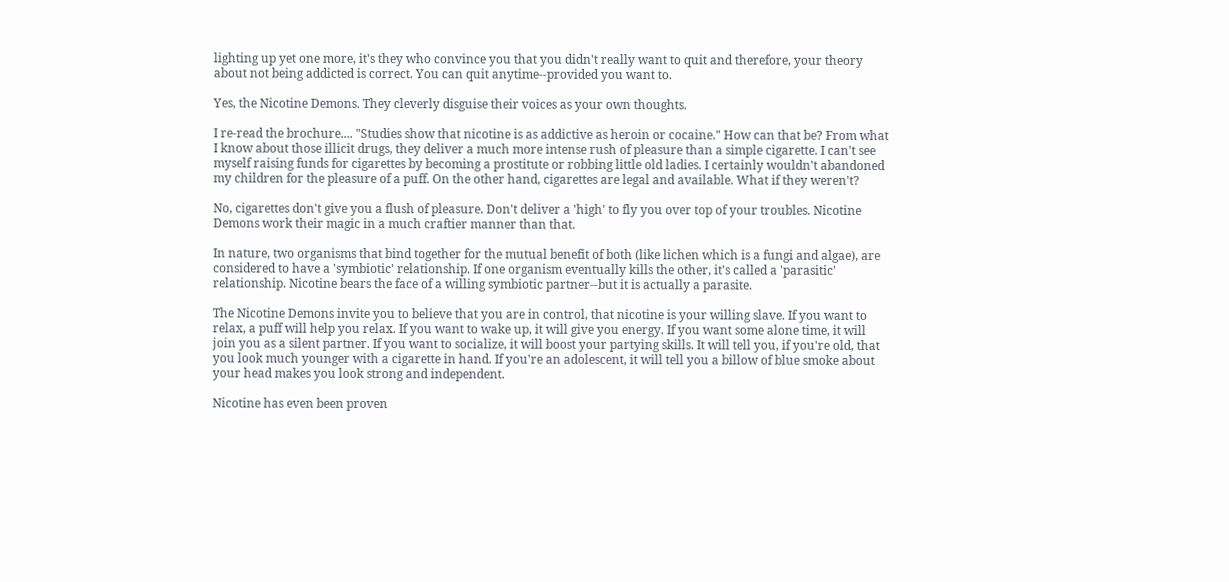lighting up yet one more, it's they who convince you that you didn't really want to quit and therefore, your theory about not being addicted is correct. You can quit anytime--provided you want to.

Yes, the Nicotine Demons. They cleverly disguise their voices as your own thoughts.

I re-read the brochure.... "Studies show that nicotine is as addictive as heroin or cocaine." How can that be? From what I know about those illicit drugs, they deliver a much more intense rush of pleasure than a simple cigarette. I can't see myself raising funds for cigarettes by becoming a prostitute or robbing little old ladies. I certainly wouldn't abandoned my children for the pleasure of a puff. On the other hand, cigarettes are legal and available. What if they weren't?

No, cigarettes don't give you a flush of pleasure. Don't deliver a 'high' to fly you over top of your troubles. Nicotine Demons work their magic in a much craftier manner than that.

In nature, two organisms that bind together for the mutual benefit of both (like lichen which is a fungi and algae), are considered to have a 'symbiotic' relationship. If one organism eventually kills the other, it's called a 'parasitic' relationship. Nicotine bears the face of a willing symbiotic partner--but it is actually a parasite.

The Nicotine Demons invite you to believe that you are in control, that nicotine is your willing slave. If you want to relax, a puff will help you relax. If you want to wake up, it will give you energy. If you want some alone time, it will join you as a silent partner. If you want to socialize, it will boost your partying skills. It will tell you, if you're old, that you look much younger with a cigarette in hand. If you're an adolescent, it will tell you a billow of blue smoke about your head makes you look strong and independent.

Nicotine has even been proven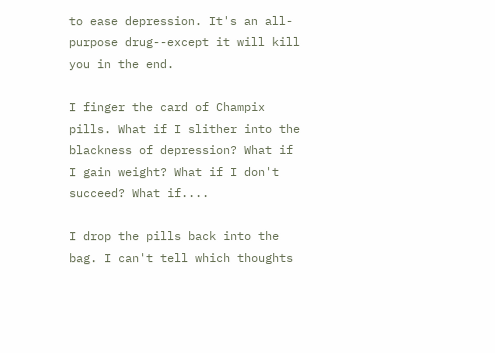to ease depression. It's an all-purpose drug--except it will kill you in the end.

I finger the card of Champix pills. What if I slither into the blackness of depression? What if I gain weight? What if I don't succeed? What if....

I drop the pills back into the bag. I can't tell which thoughts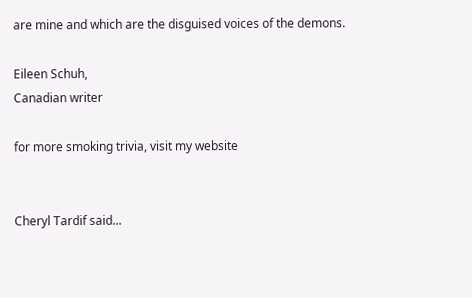are mine and which are the disguised voices of the demons.

Eileen Schuh,
Canadian writer

for more smoking trivia, visit my website


Cheryl Tardif said...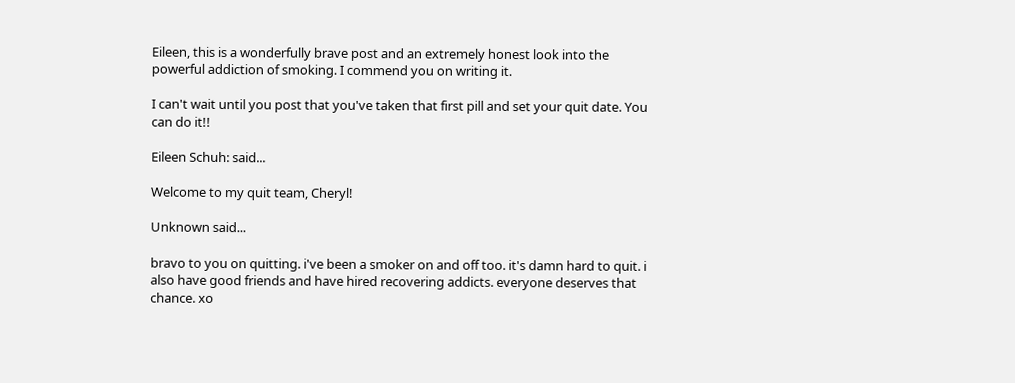Eileen, this is a wonderfully brave post and an extremely honest look into the powerful addiction of smoking. I commend you on writing it.

I can't wait until you post that you've taken that first pill and set your quit date. You can do it!!

Eileen Schuh: said...

Welcome to my quit team, Cheryl!

Unknown said...

bravo to you on quitting. i've been a smoker on and off too. it's damn hard to quit. i also have good friends and have hired recovering addicts. everyone deserves that chance. xo